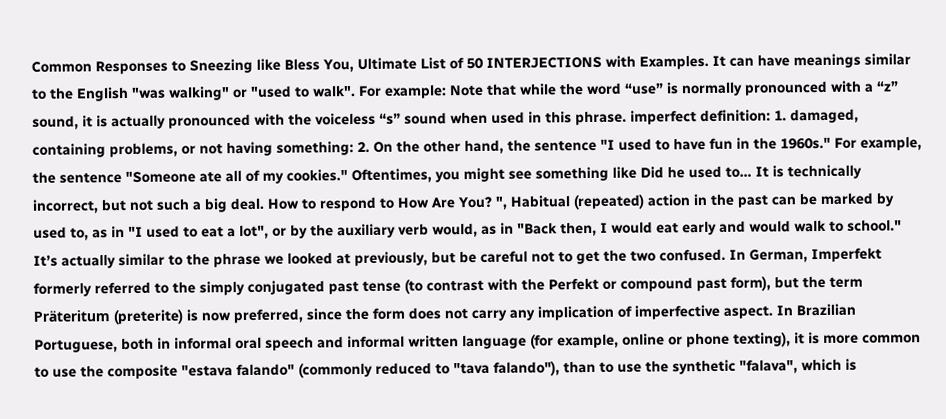Common Responses to Sneezing like Bless You, Ultimate List of 50 INTERJECTIONS with Examples. It can have meanings similar to the English "was walking" or "used to walk". For example: Note that while the word “use” is normally pronounced with a “z” sound, it is actually pronounced with the voiceless “s” sound when used in this phrase. imperfect definition: 1. damaged, containing problems, or not having something: 2. On the other hand, the sentence "I used to have fun in the 1960s." For example, the sentence "Someone ate all of my cookies." Oftentimes, you might see something like Did he used to… It is technically incorrect, but not such a big deal. How to respond to How Are You? ", Habitual (repeated) action in the past can be marked by used to, as in "I used to eat a lot", or by the auxiliary verb would, as in "Back then, I would eat early and would walk to school." It’s actually similar to the phrase we looked at previously, but be careful not to get the two confused. In German, Imperfekt formerly referred to the simply conjugated past tense (to contrast with the Perfekt or compound past form), but the term Präteritum (preterite) is now preferred, since the form does not carry any implication of imperfective aspect. In Brazilian Portuguese, both in informal oral speech and informal written language (for example, online or phone texting), it is more common to use the composite "estava falando" (commonly reduced to "tava falando"), than to use the synthetic "falava", which is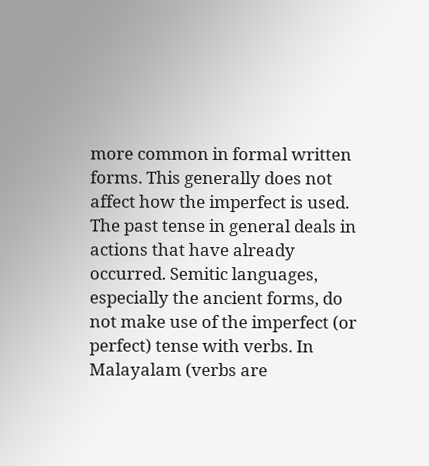more common in formal written forms. This generally does not affect how the imperfect is used. The past tense in general deals in actions that have already occurred. Semitic languages, especially the ancient forms, do not make use of the imperfect (or perfect) tense with verbs. In Malayalam (verbs are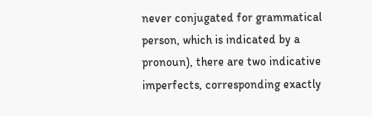never conjugated for grammatical person, which is indicated by a pronoun), there are two indicative imperfects, corresponding exactly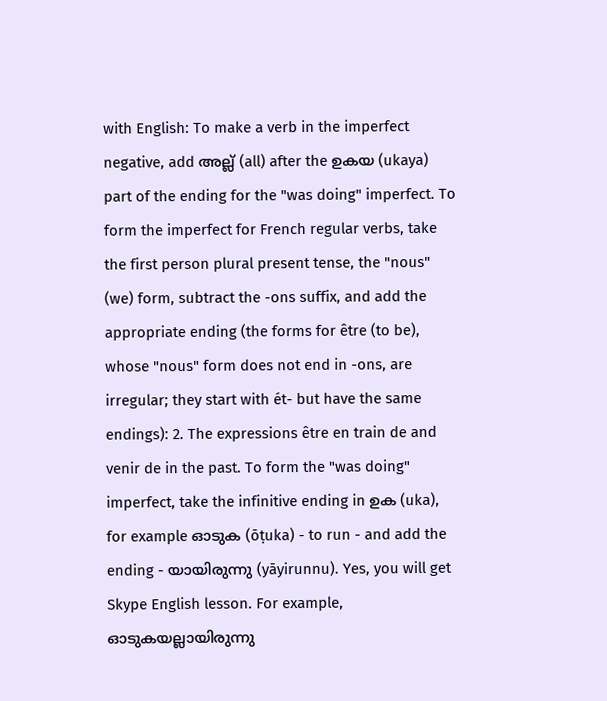with English: To make a verb in the imperfect negative, add അല്ല് (all) after the ഉകയ (ukaya) part of the ending for the "was doing" imperfect. To form the imperfect for French regular verbs, take the first person plural present tense, the "nous" (we) form, subtract the -ons suffix, and add the appropriate ending (the forms for être (to be), whose "nous" form does not end in -ons, are irregular; they start with ét- but have the same endings): 2. The expressions être en train de and venir de in the past. To form the "was doing" imperfect, take the infinitive ending in ഉക (uka), for example ഓടുക (ōṭuka) - to run - and add the ending - യായിരുന്നു (yāyirunnu). Yes, you will get Skype English lesson. For example, ഓടുകയല്ലായിരുന്നു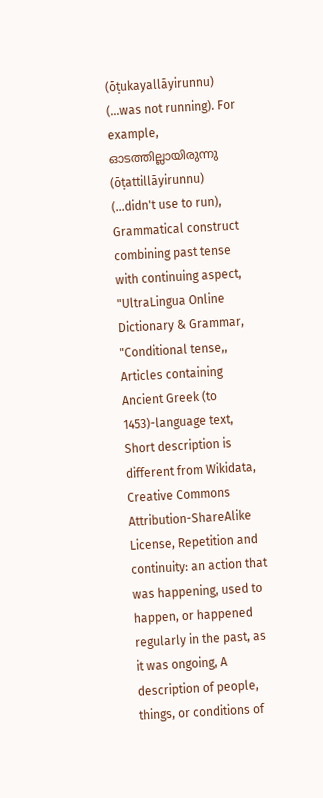(ōṭukayallāyirunnu) (...was not running). For example, ഓടത്തില്ലായിരുന്നു (ōṭattillāyirunnu) (...didn't use to run), Grammatical construct combining past tense with continuing aspect, "UltraLingua Online Dictionary & Grammar, "Conditional tense,, Articles containing Ancient Greek (to 1453)-language text, Short description is different from Wikidata, Creative Commons Attribution-ShareAlike License, Repetition and continuity: an action that was happening, used to happen, or happened regularly in the past, as it was ongoing, A description of people, things, or conditions of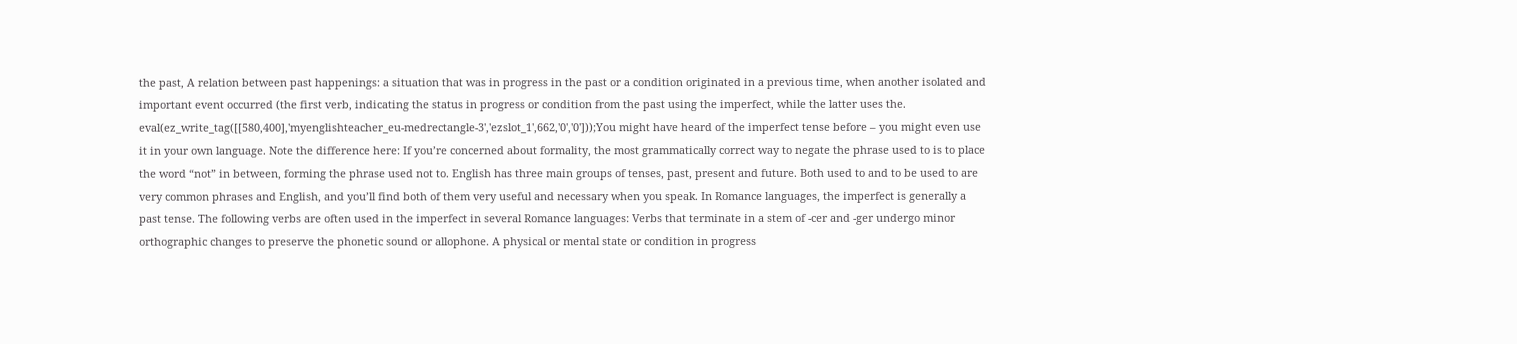the past, A relation between past happenings: a situation that was in progress in the past or a condition originated in a previous time, when another isolated and important event occurred (the first verb, indicating the status in progress or condition from the past using the imperfect, while the latter uses the. eval(ez_write_tag([[580,400],'myenglishteacher_eu-medrectangle-3','ezslot_1',662,'0','0']));You might have heard of the imperfect tense before – you might even use it in your own language. Note the difference here: If you’re concerned about formality, the most grammatically correct way to negate the phrase used to is to place the word “not” in between, forming the phrase used not to. English has three main groups of tenses, past, present and future. Both used to and to be used to are very common phrases and English, and you’ll find both of them very useful and necessary when you speak. In Romance languages, the imperfect is generally a past tense. The following verbs are often used in the imperfect in several Romance languages: Verbs that terminate in a stem of -cer and -ger undergo minor orthographic changes to preserve the phonetic sound or allophone. A physical or mental state or condition in progress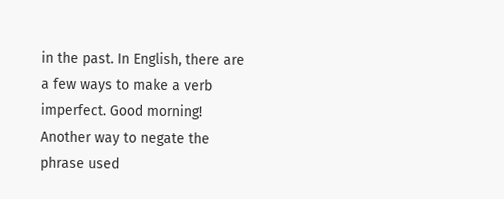in the past. In English, there are a few ways to make a verb imperfect. Good morning! Another way to negate the phrase used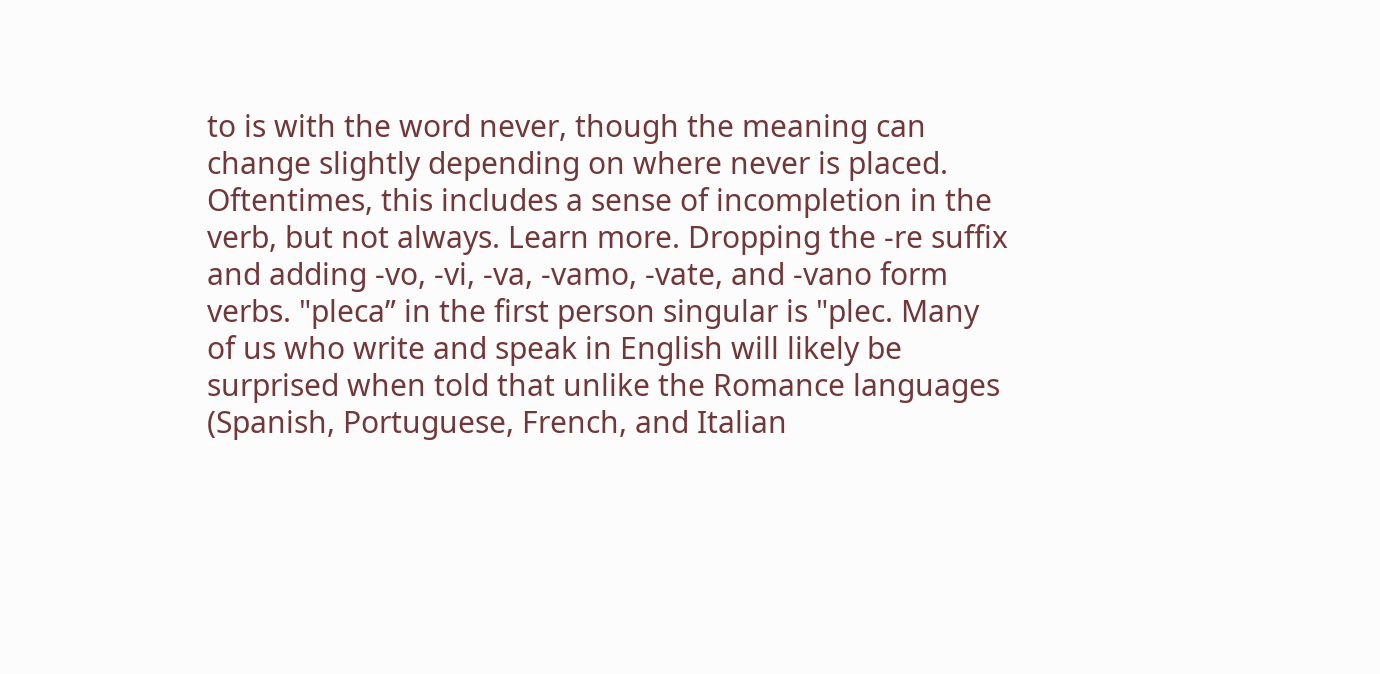to is with the word never, though the meaning can change slightly depending on where never is placed. Oftentimes, this includes a sense of incompletion in the verb, but not always. Learn more. Dropping the -re suffix and adding -vo, -vi, -va, -vamo, -vate, and -vano form verbs. "pleca” in the first person singular is "plec. Many of us who write and speak in English will likely be surprised when told that unlike the Romance languages (Spanish, Portuguese, French, and Italian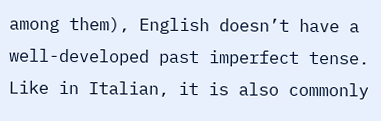among them), English doesn’t have a well-developed past imperfect tense. Like in Italian, it is also commonly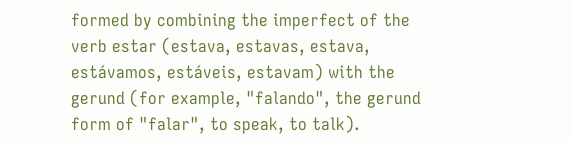formed by combining the imperfect of the verb estar (estava, estavas, estava, estávamos, estáveis, estavam) with the gerund (for example, "falando", the gerund form of "falar", to speak, to talk).